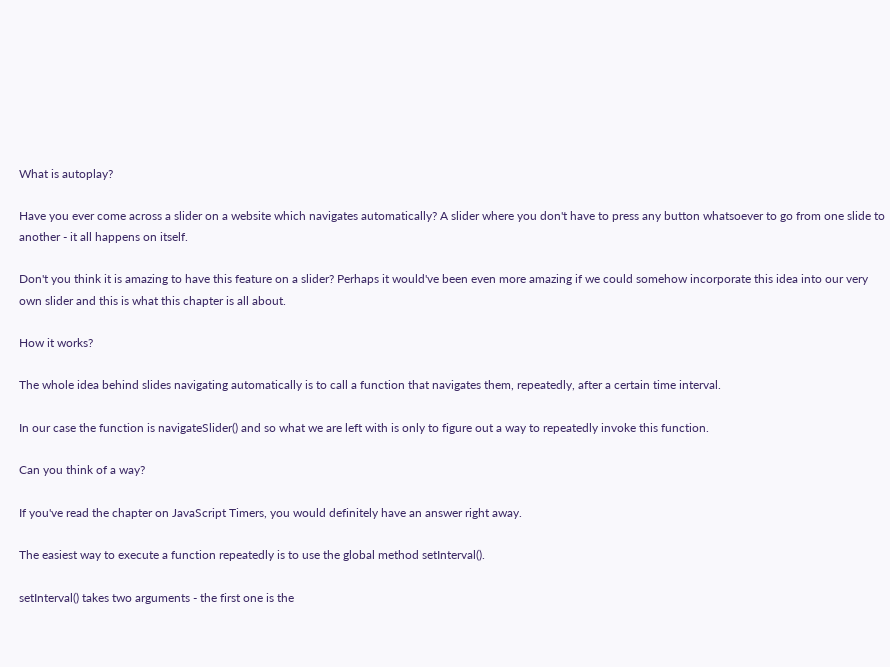What is autoplay?

Have you ever come across a slider on a website which navigates automatically? A slider where you don't have to press any button whatsoever to go from one slide to another - it all happens on itself.

Don't you think it is amazing to have this feature on a slider? Perhaps it would've been even more amazing if we could somehow incorporate this idea into our very own slider and this is what this chapter is all about.

How it works?

The whole idea behind slides navigating automatically is to call a function that navigates them, repeatedly, after a certain time interval.

In our case the function is navigateSlider() and so what we are left with is only to figure out a way to repeatedly invoke this function.

Can you think of a way?

If you've read the chapter on JavaScript Timers, you would definitely have an answer right away.

The easiest way to execute a function repeatedly is to use the global method setInterval().

setInterval() takes two arguments - the first one is the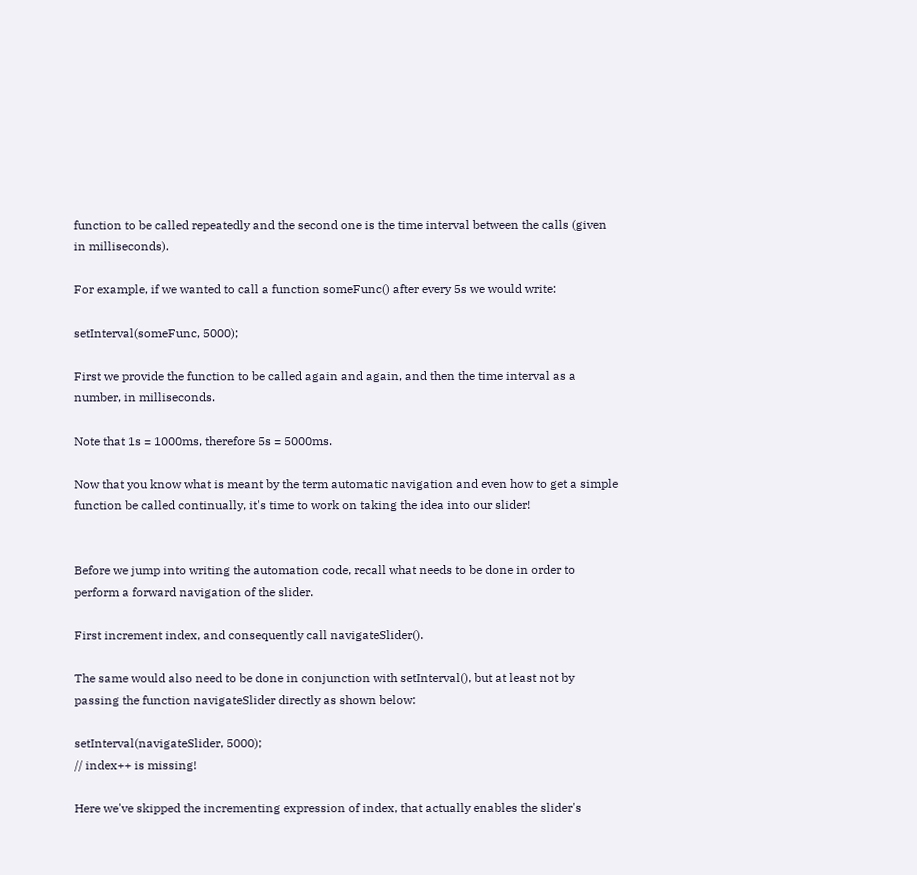function to be called repeatedly and the second one is the time interval between the calls (given in milliseconds).

For example, if we wanted to call a function someFunc() after every 5s we would write:

setInterval(someFunc, 5000);

First we provide the function to be called again and again, and then the time interval as a number, in milliseconds.

Note that 1s = 1000ms, therefore 5s = 5000ms.

Now that you know what is meant by the term automatic navigation and even how to get a simple function be called continually, it's time to work on taking the idea into our slider!


Before we jump into writing the automation code, recall what needs to be done in order to perform a forward navigation of the slider.

First increment index, and consequently call navigateSlider().

The same would also need to be done in conjunction with setInterval(), but at least not by passing the function navigateSlider directly as shown below:

setInterval(navigateSlider, 5000);
// index++ is missing!

Here we've skipped the incrementing expression of index, that actually enables the slider's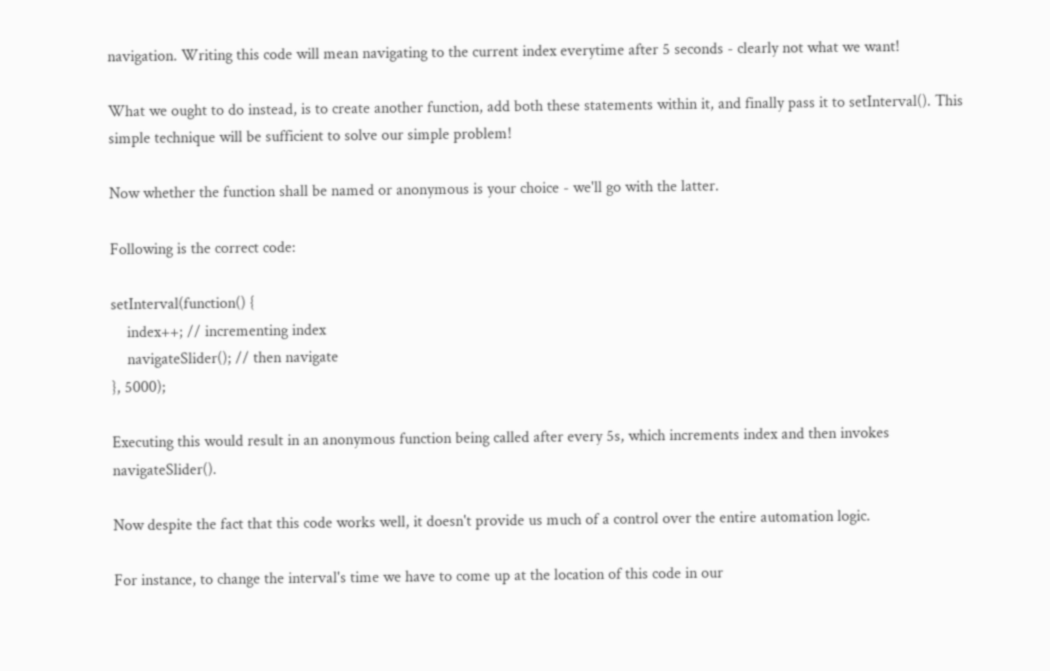navigation. Writing this code will mean navigating to the current index everytime after 5 seconds - clearly not what we want!

What we ought to do instead, is to create another function, add both these statements within it, and finally pass it to setInterval(). This simple technique will be sufficient to solve our simple problem!

Now whether the function shall be named or anonymous is your choice - we'll go with the latter.

Following is the correct code:

setInterval(function() {
    index++; // incrementing index
    navigateSlider(); // then navigate
}, 5000);

Executing this would result in an anonymous function being called after every 5s, which increments index and then invokes navigateSlider().

Now despite the fact that this code works well, it doesn't provide us much of a control over the entire automation logic.

For instance, to change the interval's time we have to come up at the location of this code in our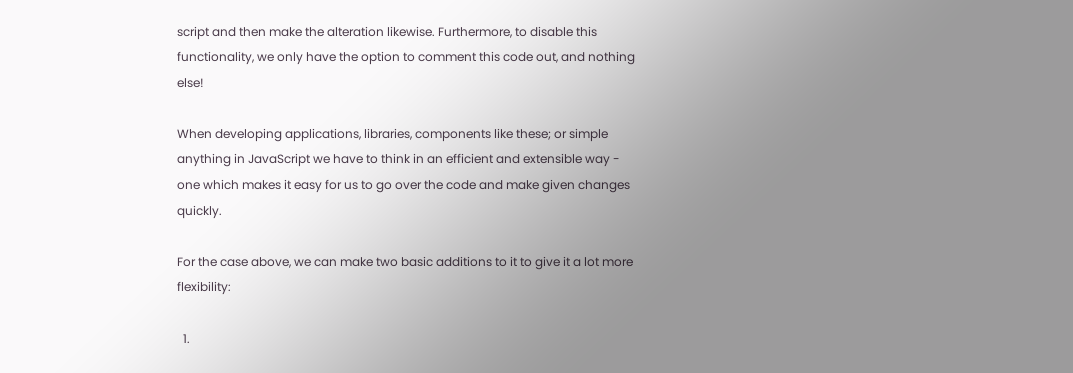script and then make the alteration likewise. Furthermore, to disable this functionality, we only have the option to comment this code out, and nothing else!

When developing applications, libraries, components like these; or simple anything in JavaScript we have to think in an efficient and extensible way - one which makes it easy for us to go over the code and make given changes quickly.

For the case above, we can make two basic additions to it to give it a lot more flexibility:

  1.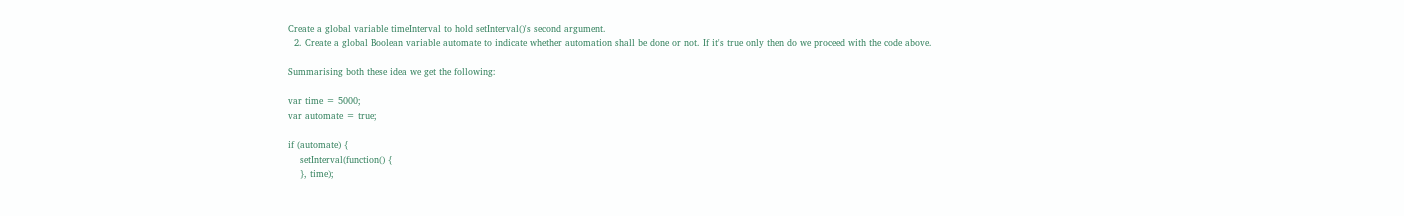Create a global variable timeInterval to hold setInterval()'s second argument.
  2. Create a global Boolean variable automate to indicate whether automation shall be done or not. If it's true only then do we proceed with the code above.

Summarising both these idea we get the following:

var time = 5000;
var automate = true;

if (automate) {
    setInterval(function() {
    }, time);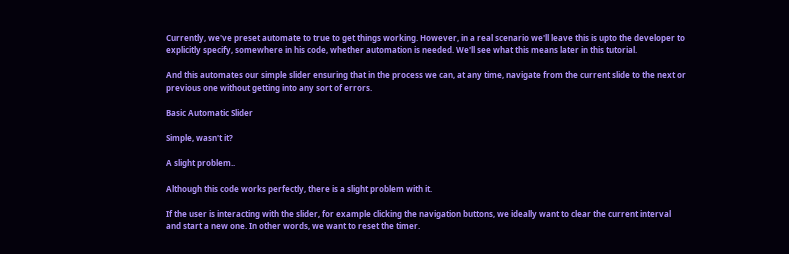Currently, we've preset automate to true to get things working. However, in a real scenario we'll leave this is upto the developer to explicitly specify, somewhere in his code, whether automation is needed. We'll see what this means later in this tutorial.

And this automates our simple slider ensuring that in the process we can, at any time, navigate from the current slide to the next or previous one without getting into any sort of errors.

Basic Automatic Slider

Simple, wasn't it?

A slight problem..

Although this code works perfectly, there is a slight problem with it.

If the user is interacting with the slider, for example clicking the navigation buttons, we ideally want to clear the current interval and start a new one. In other words, we want to reset the timer.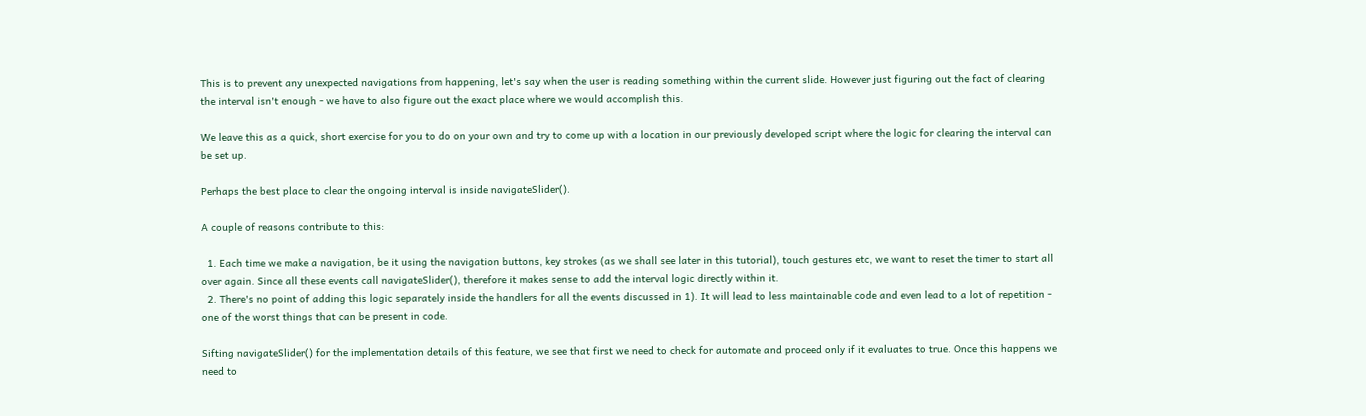This is to prevent any unexpected navigations from happening, let's say when the user is reading something within the current slide. However just figuring out the fact of clearing the interval isn't enough - we have to also figure out the exact place where we would accomplish this.

We leave this as a quick, short exercise for you to do on your own and try to come up with a location in our previously developed script where the logic for clearing the interval can be set up.

Perhaps the best place to clear the ongoing interval is inside navigateSlider().

A couple of reasons contribute to this:

  1. Each time we make a navigation, be it using the navigation buttons, key strokes (as we shall see later in this tutorial), touch gestures etc, we want to reset the timer to start all over again. Since all these events call navigateSlider(), therefore it makes sense to add the interval logic directly within it.
  2. There's no point of adding this logic separately inside the handlers for all the events discussed in 1). It will lead to less maintainable code and even lead to a lot of repetition - one of the worst things that can be present in code.

Sifting navigateSlider() for the implementation details of this feature, we see that first we need to check for automate and proceed only if it evaluates to true. Once this happens we need to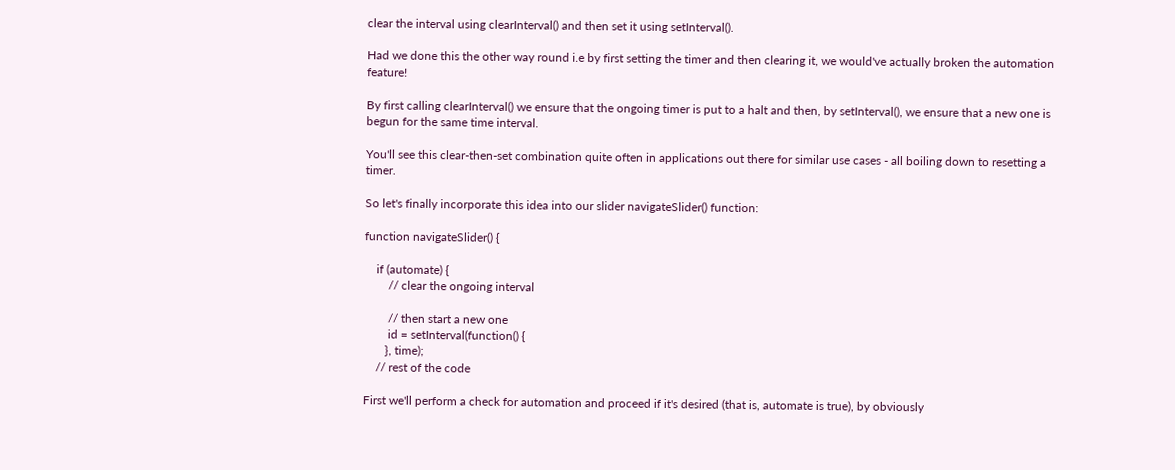clear the interval using clearInterval() and then set it using setInterval().

Had we done this the other way round i.e by first setting the timer and then clearing it, we would've actually broken the automation feature!

By first calling clearInterval() we ensure that the ongoing timer is put to a halt and then, by setInterval(), we ensure that a new one is begun for the same time interval.

You'll see this clear-then-set combination quite often in applications out there for similar use cases - all boiling down to resetting a timer.

So let's finally incorporate this idea into our slider navigateSlider() function:

function navigateSlider() {

    if (automate) {
        // clear the ongoing interval

        // then start a new one
        id = setInterval(function() {
       }, time);
    // rest of the code

First we'll perform a check for automation and proceed if it's desired (that is, automate is true), by obviously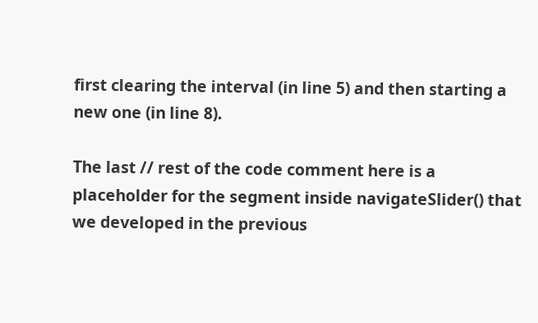first clearing the interval (in line 5) and then starting a new one (in line 8).

The last // rest of the code comment here is a placeholder for the segment inside navigateSlider() that we developed in the previous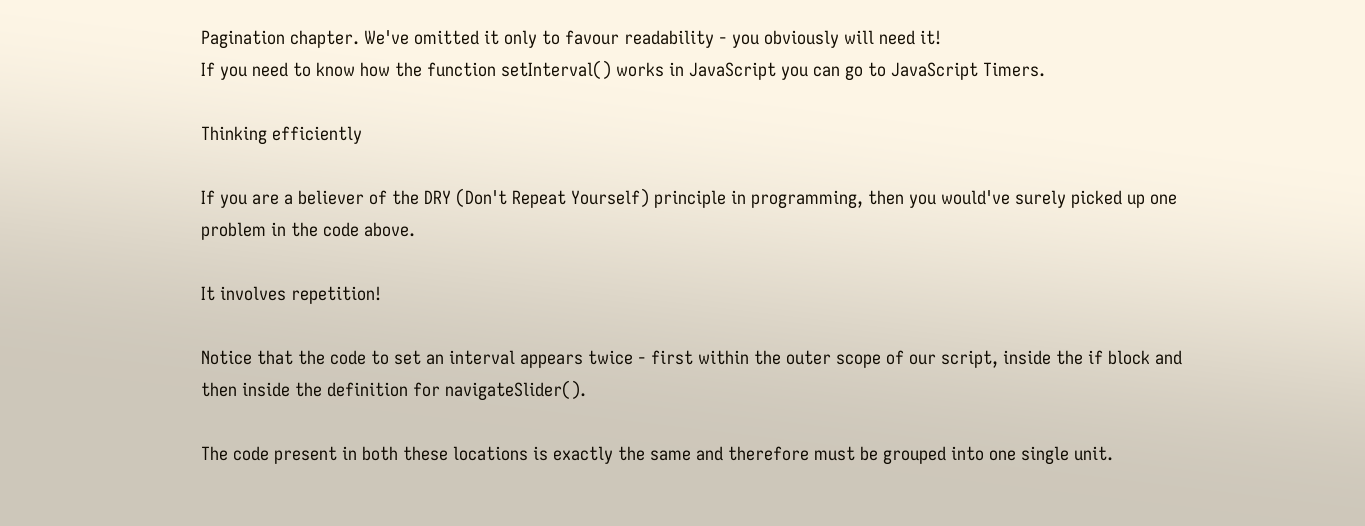Pagination chapter. We've omitted it only to favour readability - you obviously will need it!
If you need to know how the function setInterval() works in JavaScript you can go to JavaScript Timers.

Thinking efficiently

If you are a believer of the DRY (Don't Repeat Yourself) principle in programming, then you would've surely picked up one problem in the code above.

It involves repetition!

Notice that the code to set an interval appears twice - first within the outer scope of our script, inside the if block and then inside the definition for navigateSlider().

The code present in both these locations is exactly the same and therefore must be grouped into one single unit.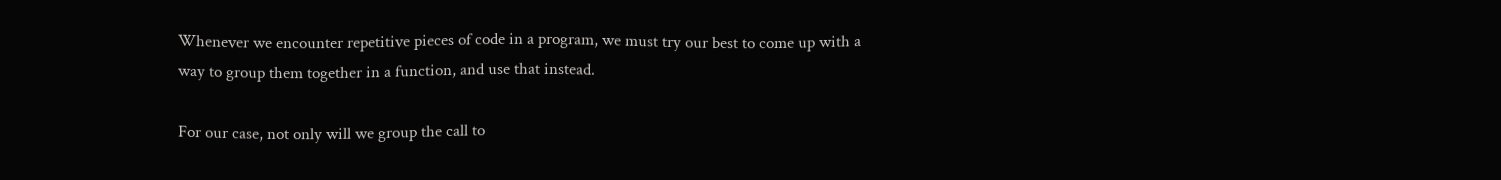Whenever we encounter repetitive pieces of code in a program, we must try our best to come up with a way to group them together in a function, and use that instead.

For our case, not only will we group the call to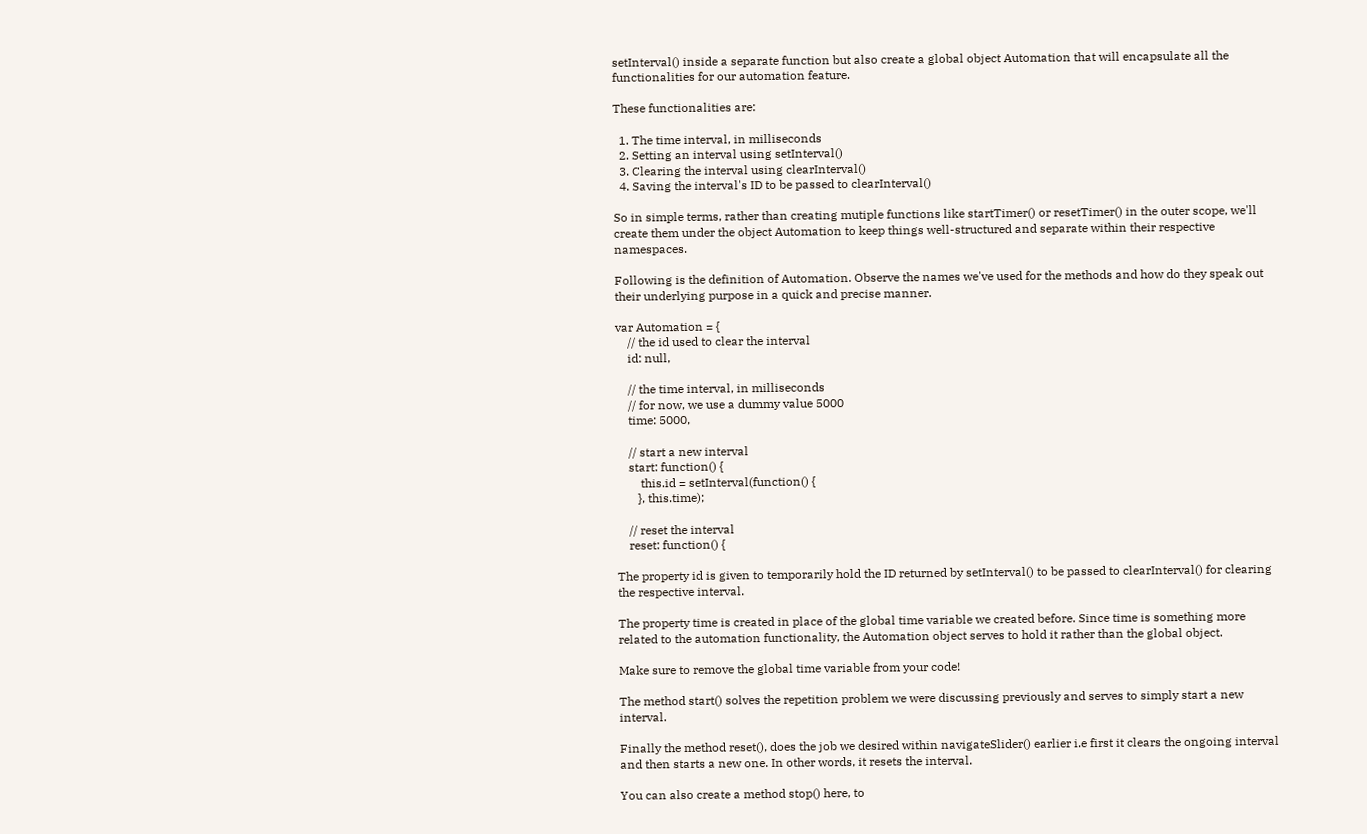setInterval() inside a separate function but also create a global object Automation that will encapsulate all the functionalities for our automation feature.

These functionalities are:

  1. The time interval, in milliseconds
  2. Setting an interval using setInterval()
  3. Clearing the interval using clearInterval()
  4. Saving the interval's ID to be passed to clearInterval()

So in simple terms, rather than creating mutiple functions like startTimer() or resetTimer() in the outer scope, we'll create them under the object Automation to keep things well-structured and separate within their respective namespaces.

Following is the definition of Automation. Observe the names we've used for the methods and how do they speak out their underlying purpose in a quick and precise manner.

var Automation = {
    // the id used to clear the interval
    id: null,

    // the time interval, in milliseconds
    // for now, we use a dummy value 5000
    time: 5000,

    // start a new interval
    start: function() {
        this.id = setInterval(function() {
       }, this.time);

    // reset the interval
    reset: function() {

The property id is given to temporarily hold the ID returned by setInterval() to be passed to clearInterval() for clearing the respective interval.

The property time is created in place of the global time variable we created before. Since time is something more related to the automation functionality, the Automation object serves to hold it rather than the global object.

Make sure to remove the global time variable from your code!

The method start() solves the repetition problem we were discussing previously and serves to simply start a new interval.

Finally the method reset(), does the job we desired within navigateSlider() earlier i.e first it clears the ongoing interval and then starts a new one. In other words, it resets the interval.

You can also create a method stop() here, to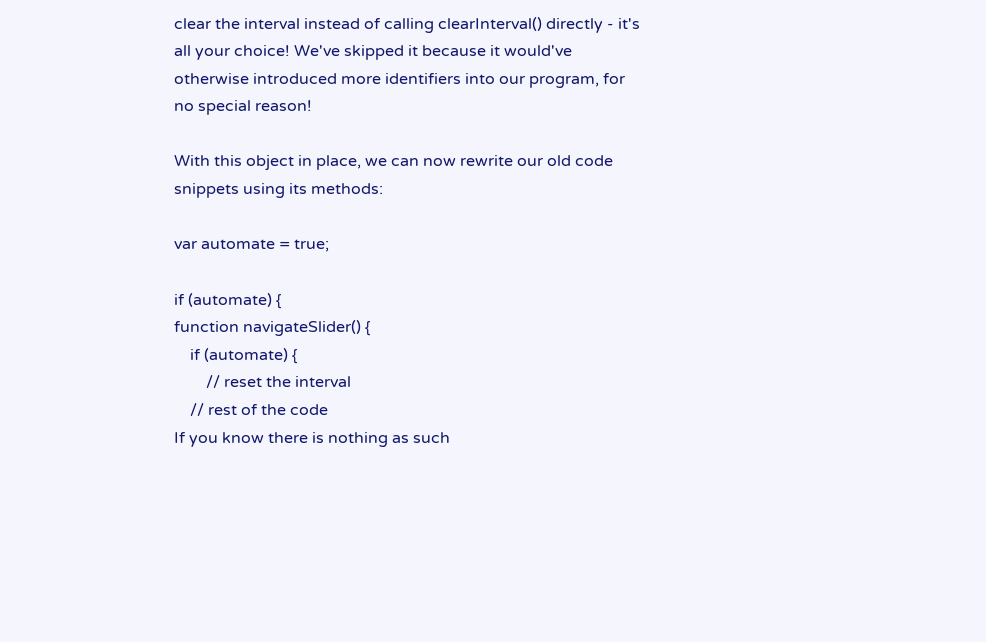clear the interval instead of calling clearInterval() directly - it's all your choice! We've skipped it because it would've otherwise introduced more identifiers into our program, for no special reason!

With this object in place, we can now rewrite our old code snippets using its methods:

var automate = true;

if (automate) {
function navigateSlider() {
    if (automate) {
        // reset the interval
    // rest of the code
If you know there is nothing as such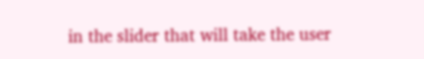in the slider that will take the user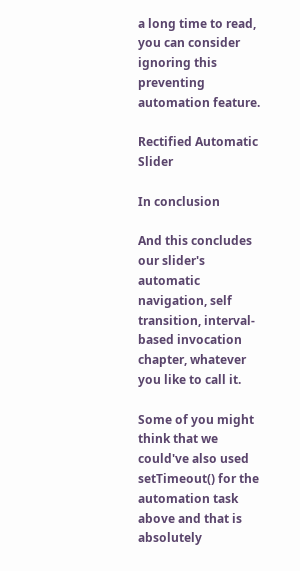a long time to read, you can consider ignoring this preventing automation feature.

Rectified Automatic Slider

In conclusion

And this concludes our slider's automatic navigation, self transition, interval-based invocation chapter, whatever you like to call it.

Some of you might think that we could've also used setTimeout() for the automation task above and that is absolutely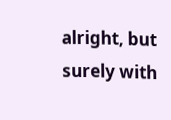alright, but surely with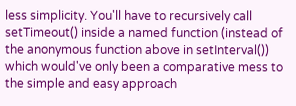less simplicity. You'll have to recursively call setTimeout() inside a named function (instead of the anonymous function above in setInterval()) which would've only been a comparative mess to the simple and easy approach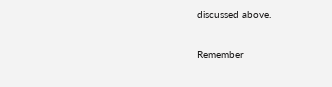discussed above.

Remember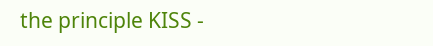the principle KISS -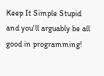Keep It Simple Stupid and you'll arguably be all good in programming!